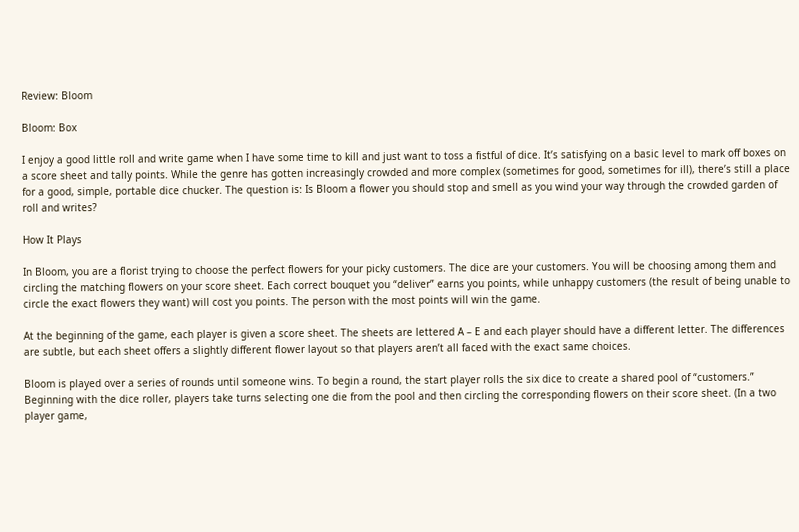Review: Bloom

Bloom: Box

I enjoy a good little roll and write game when I have some time to kill and just want to toss a fistful of dice. It’s satisfying on a basic level to mark off boxes on a score sheet and tally points. While the genre has gotten increasingly crowded and more complex (sometimes for good, sometimes for ill), there’s still a place for a good, simple, portable dice chucker. The question is: Is Bloom a flower you should stop and smell as you wind your way through the crowded garden of roll and writes?

How It Plays

In Bloom, you are a florist trying to choose the perfect flowers for your picky customers. The dice are your customers. You will be choosing among them and circling the matching flowers on your score sheet. Each correct bouquet you “deliver” earns you points, while unhappy customers (the result of being unable to circle the exact flowers they want) will cost you points. The person with the most points will win the game.

At the beginning of the game, each player is given a score sheet. The sheets are lettered A – E and each player should have a different letter. The differences are subtle, but each sheet offers a slightly different flower layout so that players aren’t all faced with the exact same choices.

Bloom is played over a series of rounds until someone wins. To begin a round, the start player rolls the six dice to create a shared pool of “customers.” Beginning with the dice roller, players take turns selecting one die from the pool and then circling the corresponding flowers on their score sheet. (In a two player game,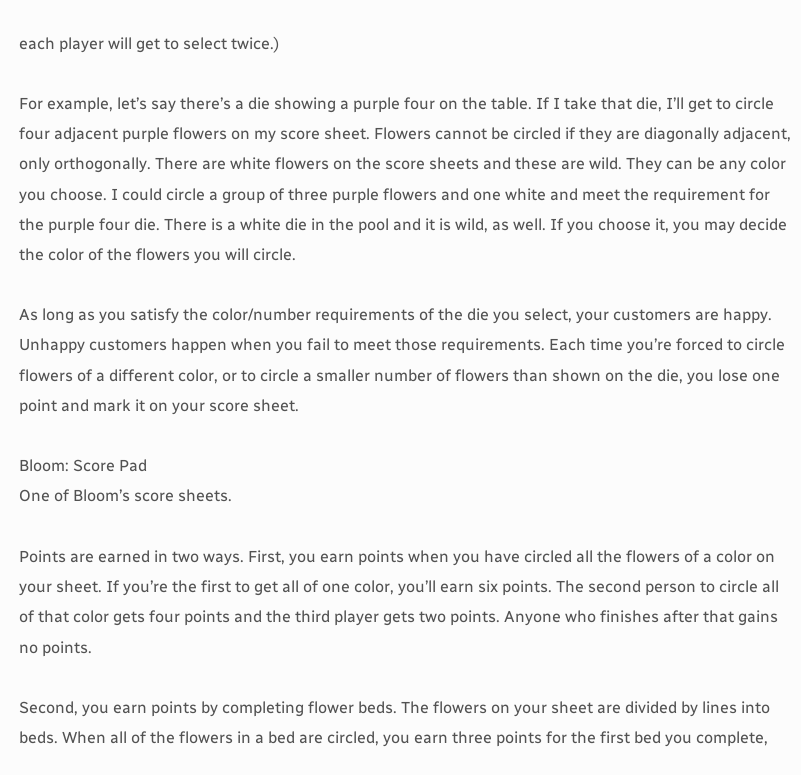each player will get to select twice.)

For example, let’s say there’s a die showing a purple four on the table. If I take that die, I’ll get to circle four adjacent purple flowers on my score sheet. Flowers cannot be circled if they are diagonally adjacent, only orthogonally. There are white flowers on the score sheets and these are wild. They can be any color you choose. I could circle a group of three purple flowers and one white and meet the requirement for the purple four die. There is a white die in the pool and it is wild, as well. If you choose it, you may decide the color of the flowers you will circle.

As long as you satisfy the color/number requirements of the die you select, your customers are happy. Unhappy customers happen when you fail to meet those requirements. Each time you’re forced to circle flowers of a different color, or to circle a smaller number of flowers than shown on the die, you lose one point and mark it on your score sheet.

Bloom: Score Pad
One of Bloom’s score sheets.

Points are earned in two ways. First, you earn points when you have circled all the flowers of a color on your sheet. If you’re the first to get all of one color, you’ll earn six points. The second person to circle all of that color gets four points and the third player gets two points. Anyone who finishes after that gains no points.

Second, you earn points by completing flower beds. The flowers on your sheet are divided by lines into beds. When all of the flowers in a bed are circled, you earn three points for the first bed you complete,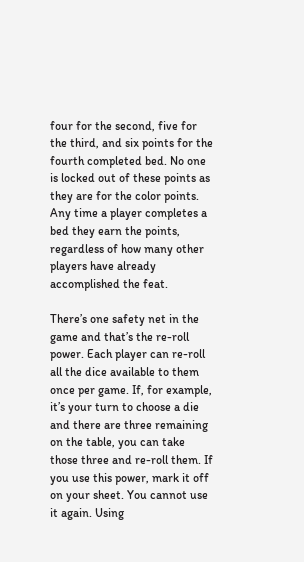four for the second, five for the third, and six points for the fourth completed bed. No one is locked out of these points as they are for the color points. Any time a player completes a bed they earn the points, regardless of how many other players have already accomplished the feat.

There’s one safety net in the game and that’s the re-roll power. Each player can re-roll all the dice available to them once per game. If, for example, it’s your turn to choose a die and there are three remaining on the table, you can take those three and re-roll them. If you use this power, mark it off on your sheet. You cannot use it again. Using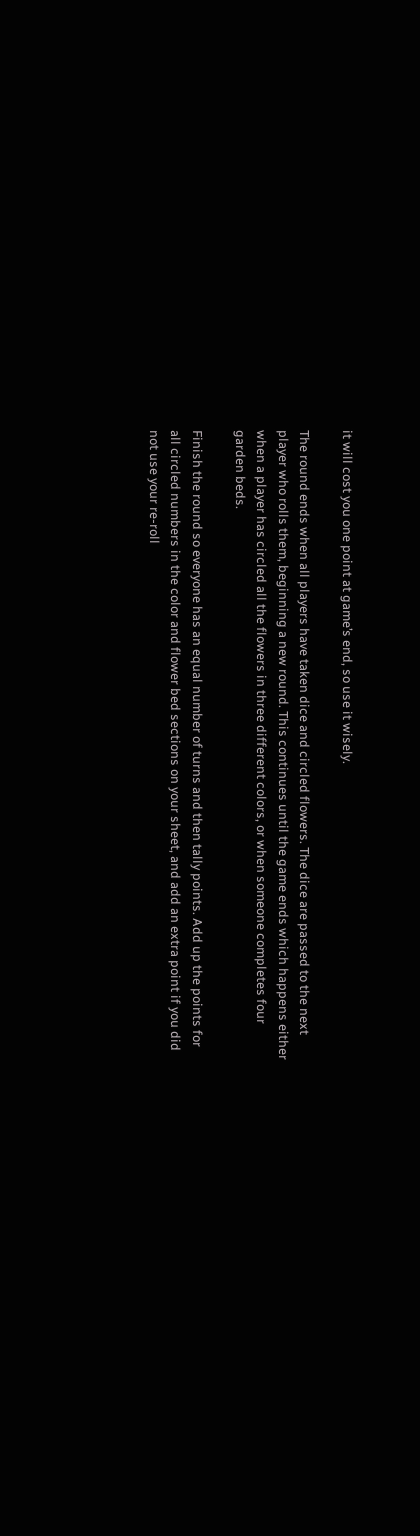it will cost you one point at game’s end, so use it wisely.

The round ends when all players have taken dice and circled flowers. The dice are passed to the next player who rolls them, beginning a new round. This continues until the game ends which happens either when a player has circled all the flowers in three different colors, or when someone completes four garden beds.

Finish the round so everyone has an equal number of turns and then tally points. Add up the points for all circled numbers in the color and flower bed sections on your sheet, and add an extra point if you did not use your re-roll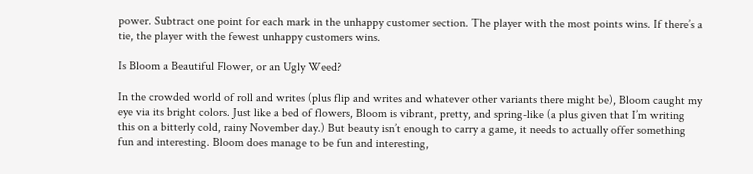power. Subtract one point for each mark in the unhappy customer section. The player with the most points wins. If there’s a tie, the player with the fewest unhappy customers wins.

Is Bloom a Beautiful Flower, or an Ugly Weed?

In the crowded world of roll and writes (plus flip and writes and whatever other variants there might be), Bloom caught my eye via its bright colors. Just like a bed of flowers, Bloom is vibrant, pretty, and spring-like (a plus given that I’m writing this on a bitterly cold, rainy November day.) But beauty isn’t enough to carry a game, it needs to actually offer something fun and interesting. Bloom does manage to be fun and interesting,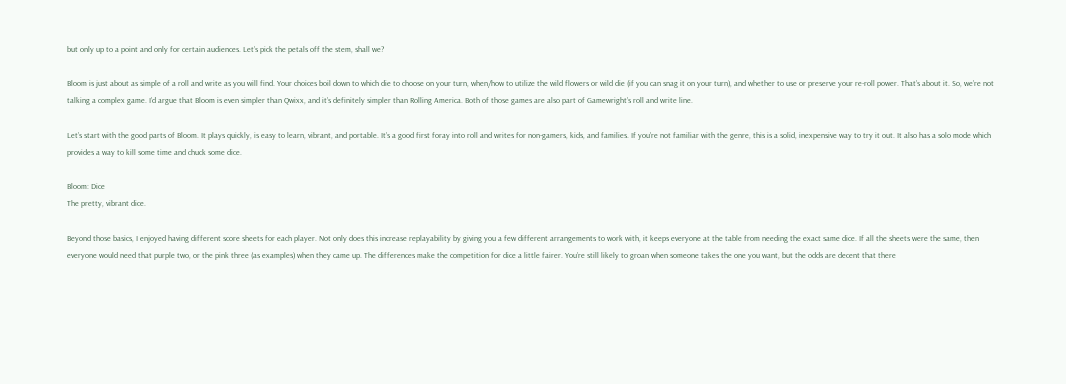but only up to a point and only for certain audiences. Let’s pick the petals off the stem, shall we?

Bloom is just about as simple of a roll and write as you will find. Your choices boil down to which die to choose on your turn, when/how to utilize the wild flowers or wild die (if you can snag it on your turn), and whether to use or preserve your re-roll power. That’s about it. So, we’re not talking a complex game. I’d argue that Bloom is even simpler than Qwixx, and it’s definitely simpler than Rolling America. Both of those games are also part of Gamewright’s roll and write line.

Let’s start with the good parts of Bloom. It plays quickly, is easy to learn, vibrant, and portable. It’s a good first foray into roll and writes for non-gamers, kids, and families. If you’re not familiar with the genre, this is a solid, inexpensive way to try it out. It also has a solo mode which provides a way to kill some time and chuck some dice.

Bloom: Dice
The pretty, vibrant dice.

Beyond those basics, I enjoyed having different score sheets for each player. Not only does this increase replayability by giving you a few different arrangements to work with, it keeps everyone at the table from needing the exact same dice. If all the sheets were the same, then everyone would need that purple two, or the pink three (as examples) when they came up. The differences make the competition for dice a little fairer. You’re still likely to groan when someone takes the one you want, but the odds are decent that there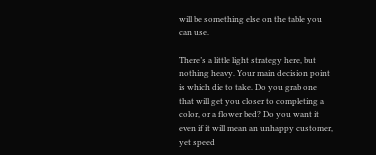will be something else on the table you can use.

There’s a little light strategy here, but nothing heavy. Your main decision point is which die to take. Do you grab one that will get you closer to completing a color, or a flower bed? Do you want it even if it will mean an unhappy customer, yet speed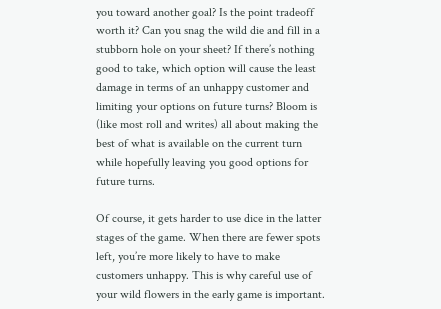you toward another goal? Is the point tradeoff worth it? Can you snag the wild die and fill in a stubborn hole on your sheet? If there’s nothing good to take, which option will cause the least damage in terms of an unhappy customer and limiting your options on future turns? Bloom is (like most roll and writes) all about making the best of what is available on the current turn while hopefully leaving you good options for future turns.

Of course, it gets harder to use dice in the latter stages of the game. When there are fewer spots left, you’re more likely to have to make customers unhappy. This is why careful use of your wild flowers in the early game is important.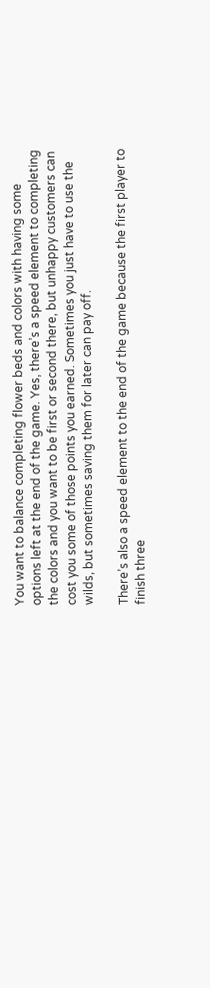You want to balance completing flower beds and colors with having some options left at the end of the game. Yes, there’s a speed element to completing the colors and you want to be first or second there, but unhappy customers can cost you some of those points you earned. Sometimes you just have to use the wilds, but sometimes saving them for later can pay off.

There’s also a speed element to the end of the game because the first player to finish three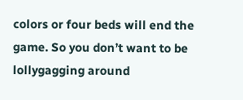colors or four beds will end the game. So you don’t want to be lollygagging around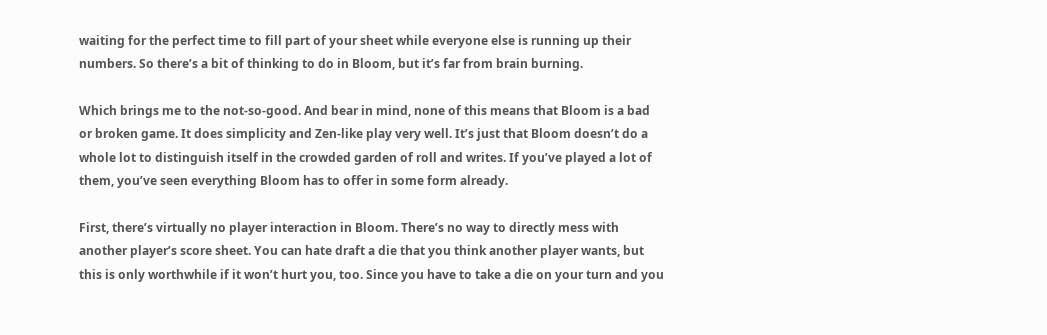waiting for the perfect time to fill part of your sheet while everyone else is running up their numbers. So there’s a bit of thinking to do in Bloom, but it’s far from brain burning.

Which brings me to the not-so-good. And bear in mind, none of this means that Bloom is a bad or broken game. It does simplicity and Zen-like play very well. It’s just that Bloom doesn’t do a whole lot to distinguish itself in the crowded garden of roll and writes. If you’ve played a lot of them, you’ve seen everything Bloom has to offer in some form already.

First, there’s virtually no player interaction in Bloom. There’s no way to directly mess with another player’s score sheet. You can hate draft a die that you think another player wants, but this is only worthwhile if it won’t hurt you, too. Since you have to take a die on your turn and you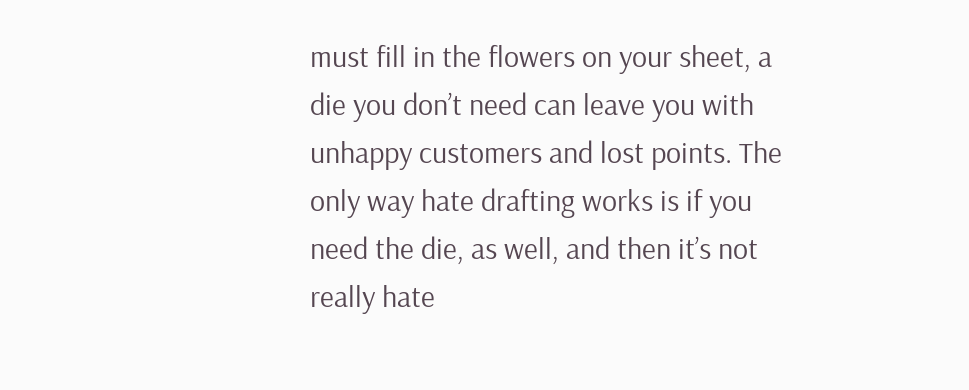must fill in the flowers on your sheet, a die you don’t need can leave you with unhappy customers and lost points. The only way hate drafting works is if you need the die, as well, and then it’s not really hate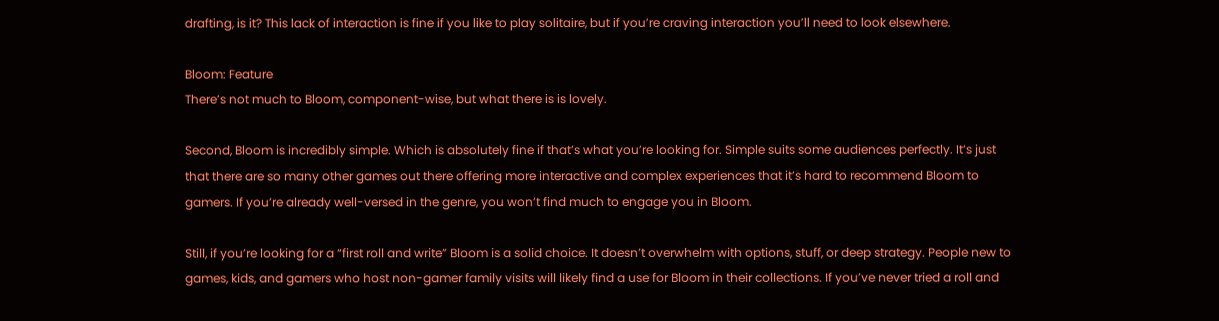drafting, is it? This lack of interaction is fine if you like to play solitaire, but if you’re craving interaction you’ll need to look elsewhere.

Bloom: Feature
There’s not much to Bloom, component-wise, but what there is is lovely.

Second, Bloom is incredibly simple. Which is absolutely fine if that’s what you’re looking for. Simple suits some audiences perfectly. It’s just that there are so many other games out there offering more interactive and complex experiences that it’s hard to recommend Bloom to gamers. If you’re already well-versed in the genre, you won’t find much to engage you in Bloom.

Still, if you’re looking for a “first roll and write” Bloom is a solid choice. It doesn’t overwhelm with options, stuff, or deep strategy. People new to games, kids, and gamers who host non-gamer family visits will likely find a use for Bloom in their collections. If you’ve never tried a roll and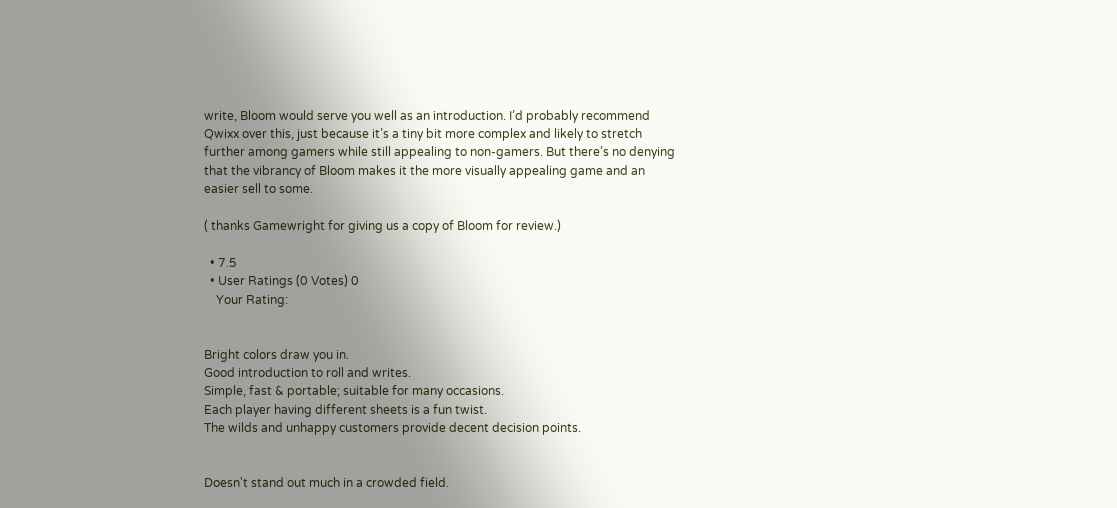write, Bloom would serve you well as an introduction. I’d probably recommend Qwixx over this, just because it’s a tiny bit more complex and likely to stretch further among gamers while still appealing to non-gamers. But there’s no denying that the vibrancy of Bloom makes it the more visually appealing game and an easier sell to some.

( thanks Gamewright for giving us a copy of Bloom for review.)

  • 7.5
  • User Ratings (0 Votes) 0
    Your Rating:


Bright colors draw you in.
Good introduction to roll and writes.
Simple, fast & portable; suitable for many occasions.
Each player having different sheets is a fun twist.
The wilds and unhappy customers provide decent decision points.


Doesn't stand out much in a crowded field.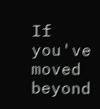If you've moved beyond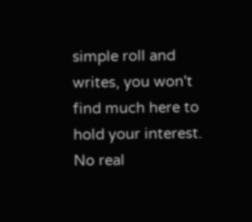simple roll and writes, you won't find much here to hold your interest.
No real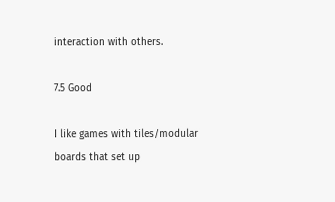interaction with others.

7.5 Good

I like games with tiles/modular boards that set up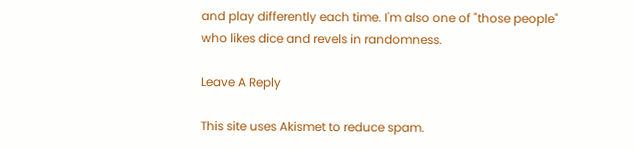and play differently each time. I'm also one of "those people" who likes dice and revels in randomness.

Leave A Reply

This site uses Akismet to reduce spam.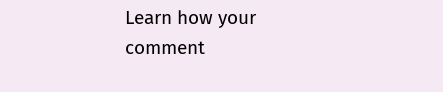Learn how your comment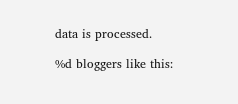data is processed.

%d bloggers like this: